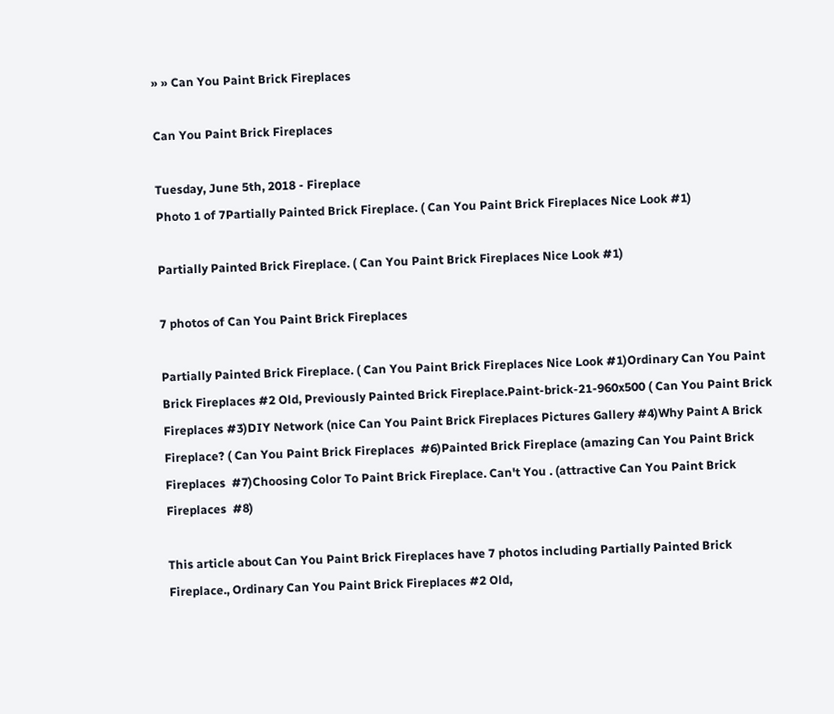» » Can You Paint Brick Fireplaces

Can You Paint Brick Fireplaces

Tuesday, June 5th, 2018 - Fireplace
Photo 1 of 7Partially Painted Brick Fireplace. ( Can You Paint Brick Fireplaces Nice Look #1)

Partially Painted Brick Fireplace. ( Can You Paint Brick Fireplaces Nice Look #1)

7 photos of Can You Paint Brick Fireplaces

Partially Painted Brick Fireplace. ( Can You Paint Brick Fireplaces Nice Look #1)Ordinary Can You Paint Brick Fireplaces #2 Old, Previously Painted Brick Fireplace.Paint-brick-21-960x500 ( Can You Paint Brick Fireplaces #3)DIY Network (nice Can You Paint Brick Fireplaces Pictures Gallery #4)Why Paint A Brick Fireplace? ( Can You Paint Brick Fireplaces  #6)Painted Brick Fireplace (amazing Can You Paint Brick Fireplaces  #7)Choosing Color To Paint Brick Fireplace. Can't You . (attractive Can You Paint Brick Fireplaces  #8)

This article about Can You Paint Brick Fireplaces have 7 photos including Partially Painted Brick Fireplace., Ordinary Can You Paint Brick Fireplaces #2 Old,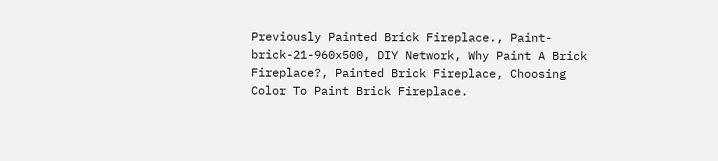Previously Painted Brick Fireplace., Paint-brick-21-960x500, DIY Network, Why Paint A Brick Fireplace?, Painted Brick Fireplace, Choosing Color To Paint Brick Fireplace.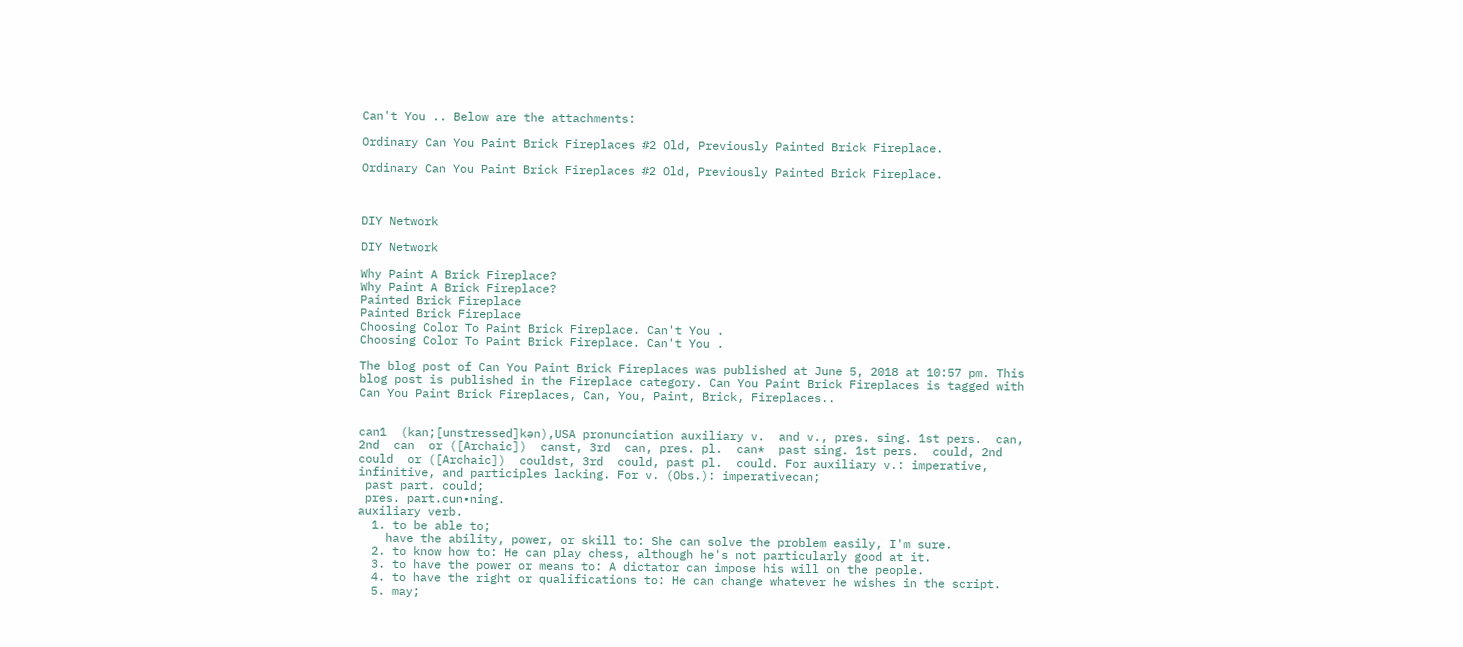Can't You .. Below are the attachments:

Ordinary Can You Paint Brick Fireplaces #2 Old, Previously Painted Brick Fireplace.

Ordinary Can You Paint Brick Fireplaces #2 Old, Previously Painted Brick Fireplace.



DIY Network

DIY Network

Why Paint A Brick Fireplace?
Why Paint A Brick Fireplace?
Painted Brick Fireplace
Painted Brick Fireplace
Choosing Color To Paint Brick Fireplace. Can't You .
Choosing Color To Paint Brick Fireplace. Can't You .

The blog post of Can You Paint Brick Fireplaces was published at June 5, 2018 at 10:57 pm. This blog post is published in the Fireplace category. Can You Paint Brick Fireplaces is tagged with Can You Paint Brick Fireplaces, Can, You, Paint, Brick, Fireplaces..


can1  (kan;[unstressed]kən),USA pronunciation auxiliary v.  and v., pres. sing. 1st pers.  can, 2nd  can  or ([Archaic])  canst, 3rd  can, pres. pl.  can*  past sing. 1st pers.  could, 2nd  could  or ([Archaic])  couldst, 3rd  could, past pl.  could. For auxiliary v.: imperative, infinitive, and participles lacking. For v. (Obs.): imperativecan;
 past part. could;
 pres. part.cun•ning.
auxiliary verb.
  1. to be able to;
    have the ability, power, or skill to: She can solve the problem easily, I'm sure.
  2. to know how to: He can play chess, although he's not particularly good at it.
  3. to have the power or means to: A dictator can impose his will on the people.
  4. to have the right or qualifications to: He can change whatever he wishes in the script.
  5. may;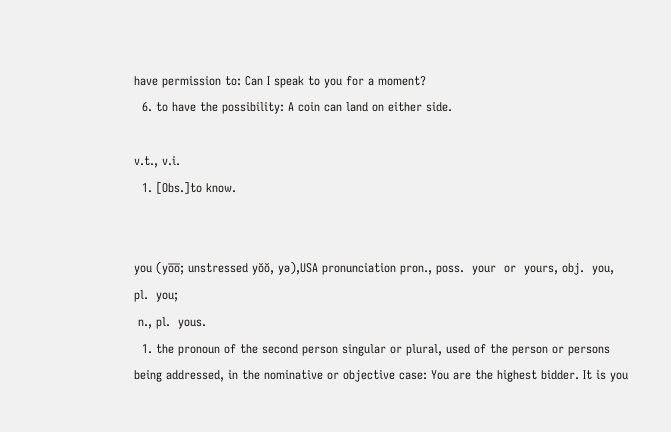have permission to: Can I speak to you for a moment?
  6. to have the possibility: A coin can land on either side.

v.t., v.i.
  1. [Obs.]to know.


you (yo̅o̅; unstressed yŏŏ, yə),USA pronunciation pron., poss.  your  or  yours, obj.  you, pl.  you;
 n., pl.  yous.
  1. the pronoun of the second person singular or plural, used of the person or persons being addressed, in the nominative or objective case: You are the highest bidder. It is you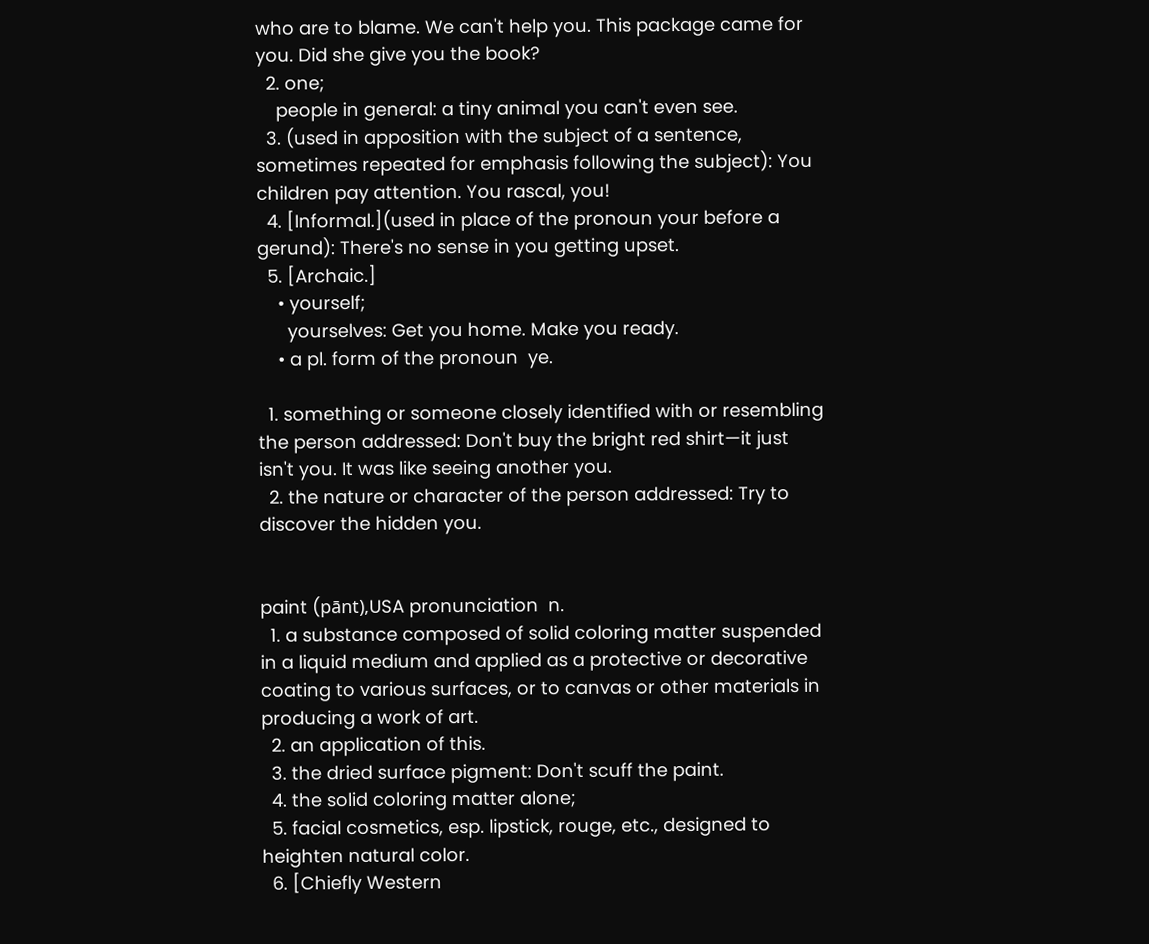who are to blame. We can't help you. This package came for you. Did she give you the book?
  2. one;
    people in general: a tiny animal you can't even see.
  3. (used in apposition with the subject of a sentence, sometimes repeated for emphasis following the subject): You children pay attention. You rascal, you!
  4. [Informal.](used in place of the pronoun your before a gerund): There's no sense in you getting upset.
  5. [Archaic.]
    • yourself;
      yourselves: Get you home. Make you ready.
    • a pl. form of the pronoun  ye.

  1. something or someone closely identified with or resembling the person addressed: Don't buy the bright red shirt—it just isn't you. It was like seeing another you.
  2. the nature or character of the person addressed: Try to discover the hidden you.


paint (pānt),USA pronunciation  n.
  1. a substance composed of solid coloring matter suspended in a liquid medium and applied as a protective or decorative coating to various surfaces, or to canvas or other materials in producing a work of art.
  2. an application of this.
  3. the dried surface pigment: Don't scuff the paint.
  4. the solid coloring matter alone;
  5. facial cosmetics, esp. lipstick, rouge, etc., designed to heighten natural color.
  6. [Chiefly Western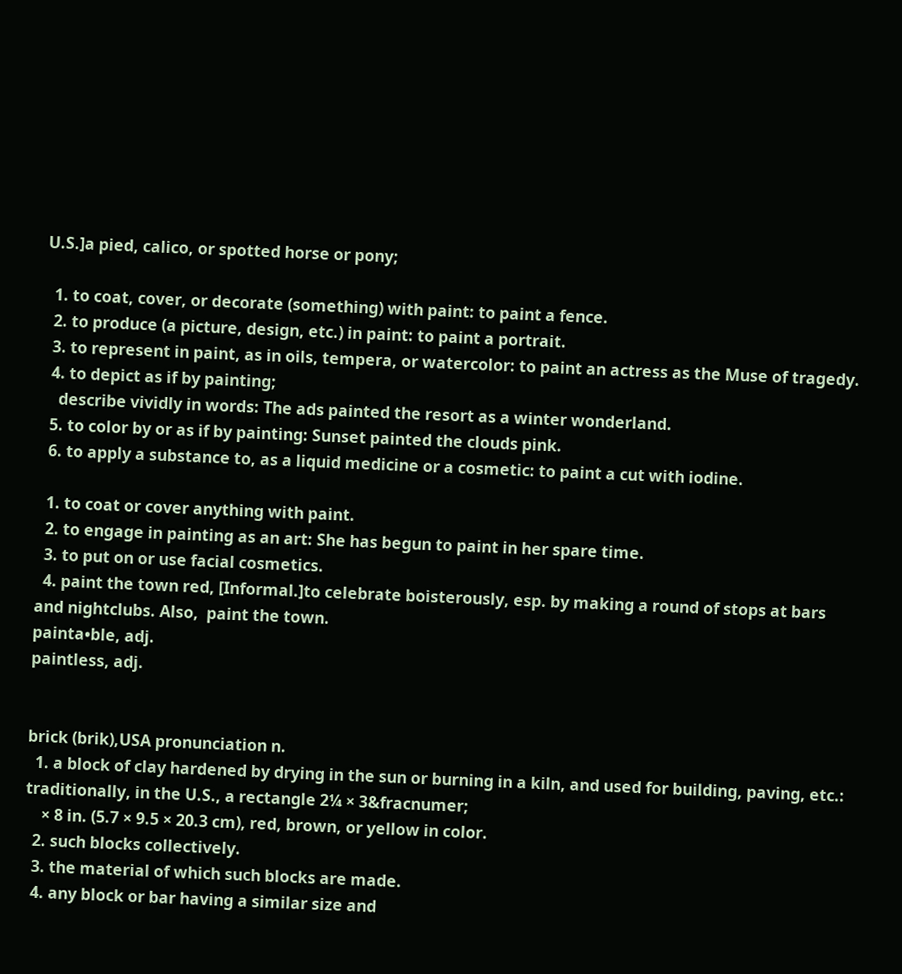U.S.]a pied, calico, or spotted horse or pony;

  1. to coat, cover, or decorate (something) with paint: to paint a fence.
  2. to produce (a picture, design, etc.) in paint: to paint a portrait.
  3. to represent in paint, as in oils, tempera, or watercolor: to paint an actress as the Muse of tragedy.
  4. to depict as if by painting;
    describe vividly in words: The ads painted the resort as a winter wonderland.
  5. to color by or as if by painting: Sunset painted the clouds pink.
  6. to apply a substance to, as a liquid medicine or a cosmetic: to paint a cut with iodine.

  1. to coat or cover anything with paint.
  2. to engage in painting as an art: She has begun to paint in her spare time.
  3. to put on or use facial cosmetics.
  4. paint the town red, [Informal.]to celebrate boisterously, esp. by making a round of stops at bars and nightclubs. Also,  paint the town.
painta•ble, adj.
paintless, adj.


brick (brik),USA pronunciation n.
  1. a block of clay hardened by drying in the sun or burning in a kiln, and used for building, paving, etc.: traditionally, in the U.S., a rectangle 2¼ × 3&fracnumer;
    × 8 in. (5.7 × 9.5 × 20.3 cm), red, brown, or yellow in color.
  2. such blocks collectively.
  3. the material of which such blocks are made.
  4. any block or bar having a similar size and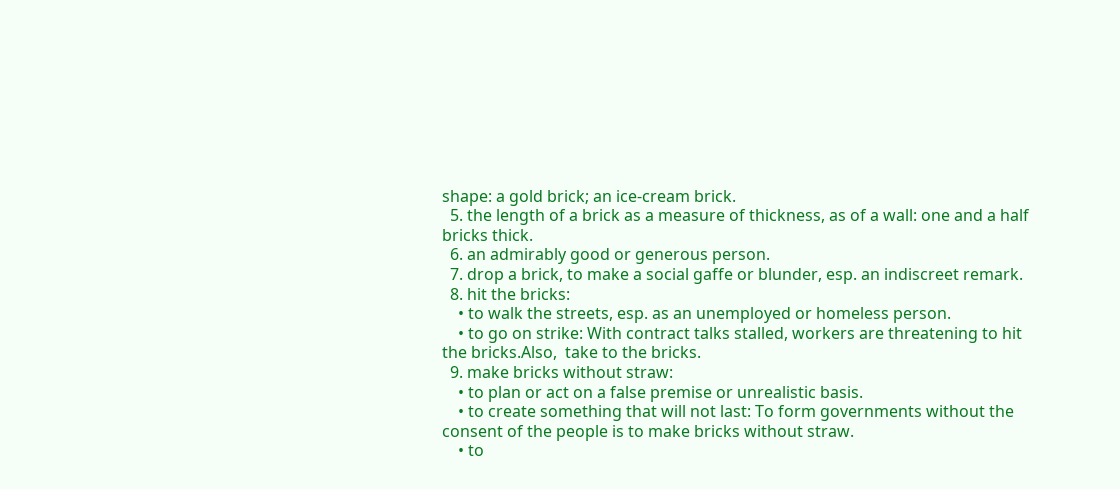shape: a gold brick; an ice-cream brick.
  5. the length of a brick as a measure of thickness, as of a wall: one and a half bricks thick.
  6. an admirably good or generous person.
  7. drop a brick, to make a social gaffe or blunder, esp. an indiscreet remark.
  8. hit the bricks:
    • to walk the streets, esp. as an unemployed or homeless person.
    • to go on strike: With contract talks stalled, workers are threatening to hit the bricks.Also,  take to the bricks.
  9. make bricks without straw:
    • to plan or act on a false premise or unrealistic basis.
    • to create something that will not last: To form governments without the consent of the people is to make bricks without straw.
    • to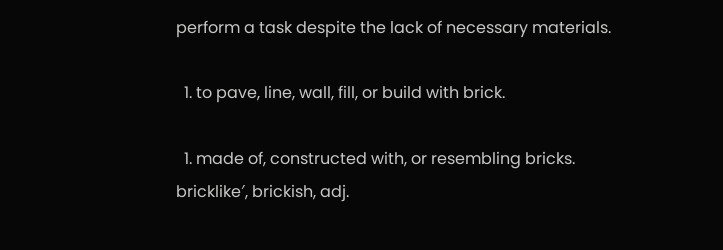perform a task despite the lack of necessary materials.

  1. to pave, line, wall, fill, or build with brick.

  1. made of, constructed with, or resembling bricks.
bricklike′, brickish, adj.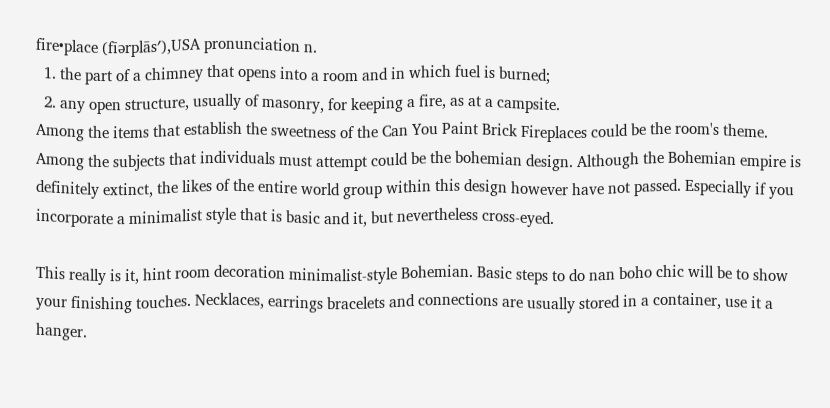fire•place (fīərplās′),USA pronunciation n.
  1. the part of a chimney that opens into a room and in which fuel is burned;
  2. any open structure, usually of masonry, for keeping a fire, as at a campsite.
Among the items that establish the sweetness of the Can You Paint Brick Fireplaces could be the room's theme. Among the subjects that individuals must attempt could be the bohemian design. Although the Bohemian empire is definitely extinct, the likes of the entire world group within this design however have not passed. Especially if you incorporate a minimalist style that is basic and it, but nevertheless cross-eyed.

This really is it, hint room decoration minimalist-style Bohemian. Basic steps to do nan boho chic will be to show your finishing touches. Necklaces, earrings bracelets and connections are usually stored in a container, use it a hanger.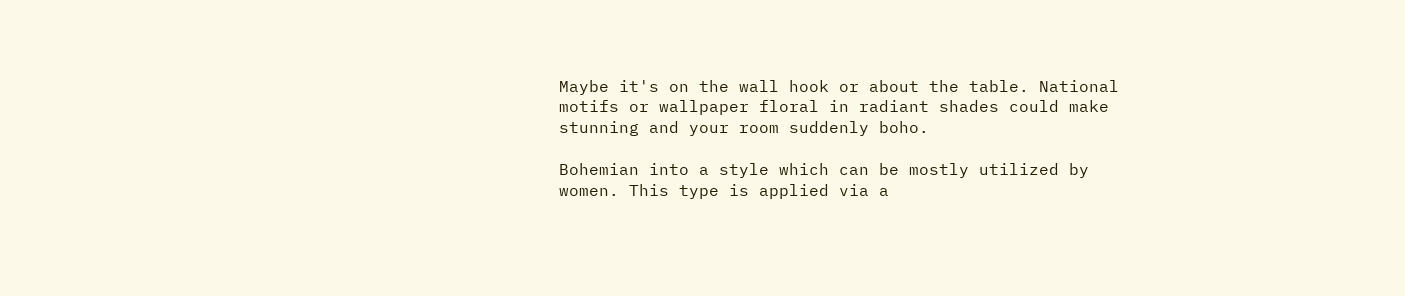Maybe it's on the wall hook or about the table. National motifs or wallpaper floral in radiant shades could make stunning and your room suddenly boho.

Bohemian into a style which can be mostly utilized by women. This type is applied via a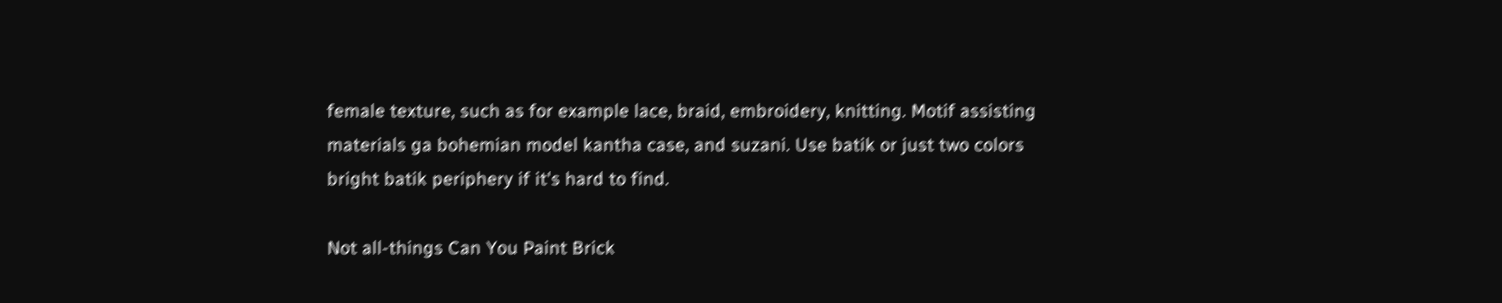female texture, such as for example lace, braid, embroidery, knitting. Motif assisting materials ga bohemian model kantha case, and suzani. Use batik or just two colors bright batik periphery if it's hard to find.

Not all-things Can You Paint Brick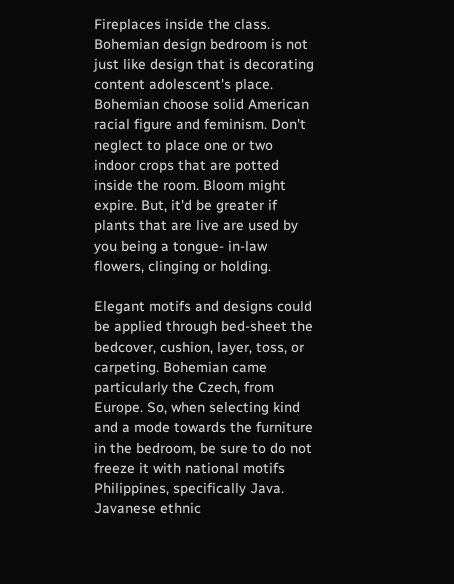Fireplaces inside the class. Bohemian design bedroom is not just like design that is decorating content adolescent's place. Bohemian choose solid American racial figure and feminism. Don't neglect to place one or two indoor crops that are potted inside the room. Bloom might expire. But, it'd be greater if plants that are live are used by you being a tongue- in-law flowers, clinging or holding.

Elegant motifs and designs could be applied through bed-sheet the bedcover, cushion, layer, toss, or carpeting. Bohemian came particularly the Czech, from Europe. So, when selecting kind and a mode towards the furniture in the bedroom, be sure to do not freeze it with national motifs Philippines, specifically Java. Javanese ethnic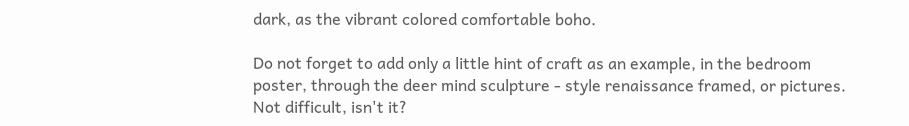dark, as the vibrant colored comfortable boho.

Do not forget to add only a little hint of craft as an example, in the bedroom poster, through the deer mind sculpture - style renaissance framed, or pictures. Not difficult, isn't it?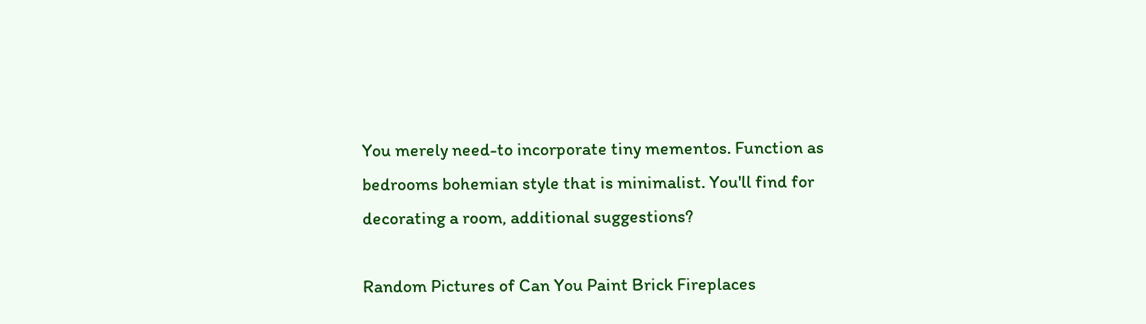You merely need-to incorporate tiny mementos. Function as bedrooms bohemian style that is minimalist. You'll find for decorating a room, additional suggestions?

Random Pictures of Can You Paint Brick Fireplaces